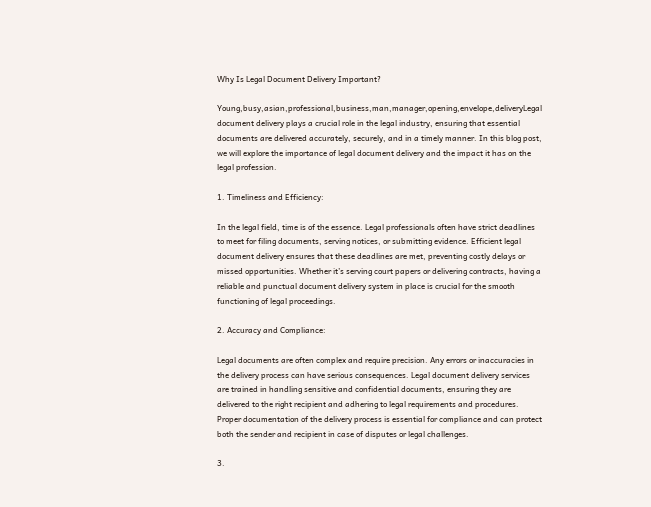Why Is Legal Document Delivery Important?

Young,busy,asian,professional,business,man,manager,opening,envelope,deliveryLegal document delivery plays a crucial role in the legal industry, ensuring that essential documents are delivered accurately, securely, and in a timely manner. In this blog post, we will explore the importance of legal document delivery and the impact it has on the legal profession.

1. Timeliness and Efficiency:

In the legal field, time is of the essence. Legal professionals often have strict deadlines to meet for filing documents, serving notices, or submitting evidence. Efficient legal document delivery ensures that these deadlines are met, preventing costly delays or missed opportunities. Whether it’s serving court papers or delivering contracts, having a reliable and punctual document delivery system in place is crucial for the smooth functioning of legal proceedings.

2. Accuracy and Compliance:

Legal documents are often complex and require precision. Any errors or inaccuracies in the delivery process can have serious consequences. Legal document delivery services are trained in handling sensitive and confidential documents, ensuring they are delivered to the right recipient and adhering to legal requirements and procedures. Proper documentation of the delivery process is essential for compliance and can protect both the sender and recipient in case of disputes or legal challenges.

3.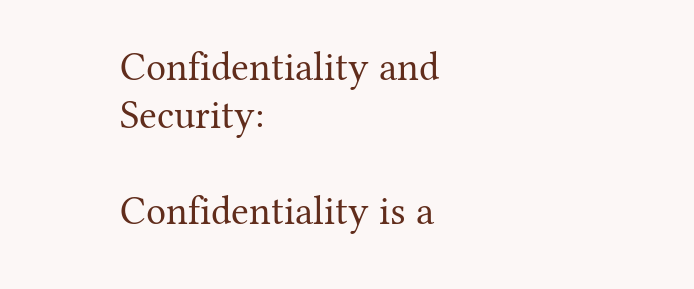Confidentiality and Security:

Confidentiality is a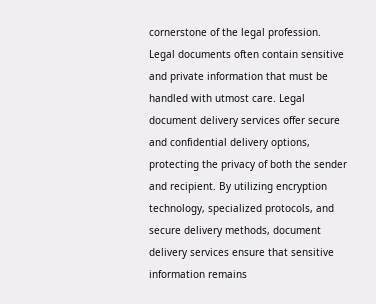cornerstone of the legal profession. Legal documents often contain sensitive and private information that must be handled with utmost care. Legal document delivery services offer secure and confidential delivery options, protecting the privacy of both the sender and recipient. By utilizing encryption technology, specialized protocols, and secure delivery methods, document delivery services ensure that sensitive information remains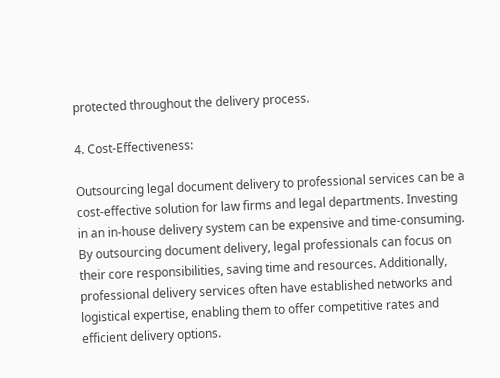protected throughout the delivery process.

4. Cost-Effectiveness:

Outsourcing legal document delivery to professional services can be a cost-effective solution for law firms and legal departments. Investing in an in-house delivery system can be expensive and time-consuming. By outsourcing document delivery, legal professionals can focus on their core responsibilities, saving time and resources. Additionally, professional delivery services often have established networks and logistical expertise, enabling them to offer competitive rates and efficient delivery options.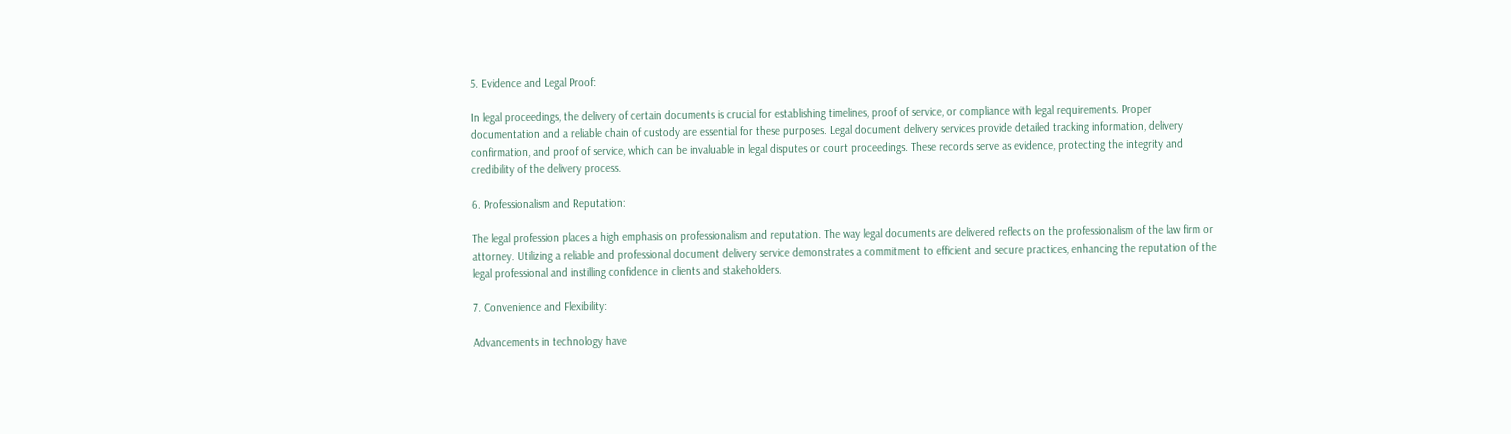5. Evidence and Legal Proof:

In legal proceedings, the delivery of certain documents is crucial for establishing timelines, proof of service, or compliance with legal requirements. Proper documentation and a reliable chain of custody are essential for these purposes. Legal document delivery services provide detailed tracking information, delivery confirmation, and proof of service, which can be invaluable in legal disputes or court proceedings. These records serve as evidence, protecting the integrity and credibility of the delivery process.

6. Professionalism and Reputation:

The legal profession places a high emphasis on professionalism and reputation. The way legal documents are delivered reflects on the professionalism of the law firm or attorney. Utilizing a reliable and professional document delivery service demonstrates a commitment to efficient and secure practices, enhancing the reputation of the legal professional and instilling confidence in clients and stakeholders.

7. Convenience and Flexibility:

Advancements in technology have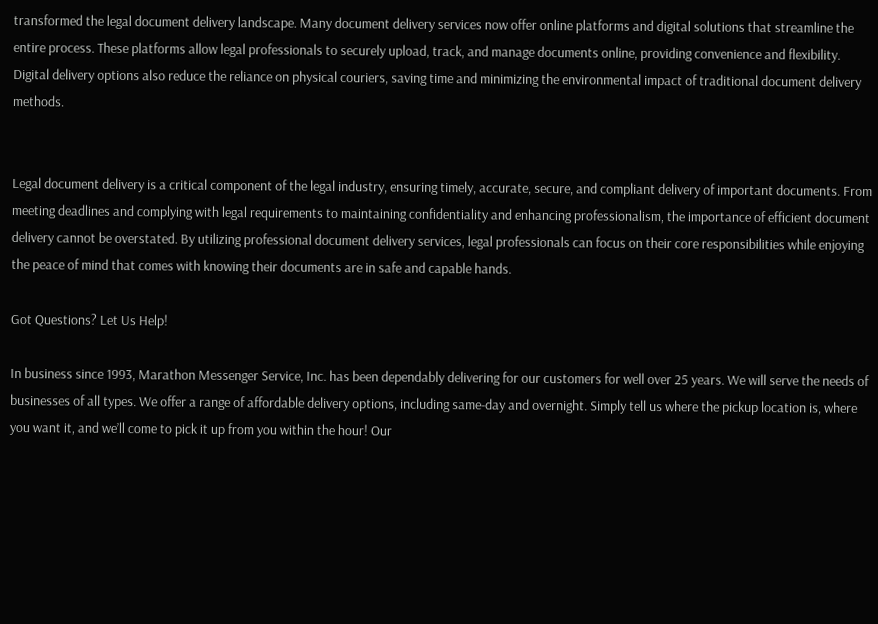transformed the legal document delivery landscape. Many document delivery services now offer online platforms and digital solutions that streamline the entire process. These platforms allow legal professionals to securely upload, track, and manage documents online, providing convenience and flexibility. Digital delivery options also reduce the reliance on physical couriers, saving time and minimizing the environmental impact of traditional document delivery methods.


Legal document delivery is a critical component of the legal industry, ensuring timely, accurate, secure, and compliant delivery of important documents. From meeting deadlines and complying with legal requirements to maintaining confidentiality and enhancing professionalism, the importance of efficient document delivery cannot be overstated. By utilizing professional document delivery services, legal professionals can focus on their core responsibilities while enjoying the peace of mind that comes with knowing their documents are in safe and capable hands.

Got Questions? Let Us Help!

In business since 1993, Marathon Messenger Service, Inc. has been dependably delivering for our customers for well over 25 years. We will serve the needs of businesses of all types. We offer a range of affordable delivery options, including same-day and overnight. Simply tell us where the pickup location is, where you want it, and we’ll come to pick it up from you within the hour! Our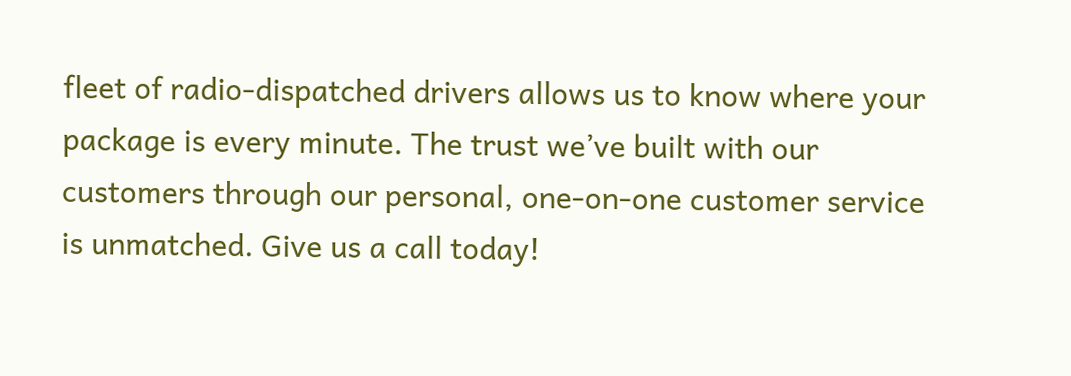fleet of radio-dispatched drivers allows us to know where your package is every minute. The trust we’ve built with our customers through our personal, one-on-one customer service is unmatched. Give us a call today!